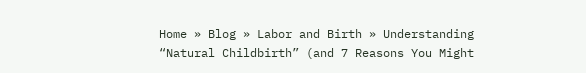Home » Blog » Labor and Birth » Understanding “Natural Childbirth” (and 7 Reasons You Might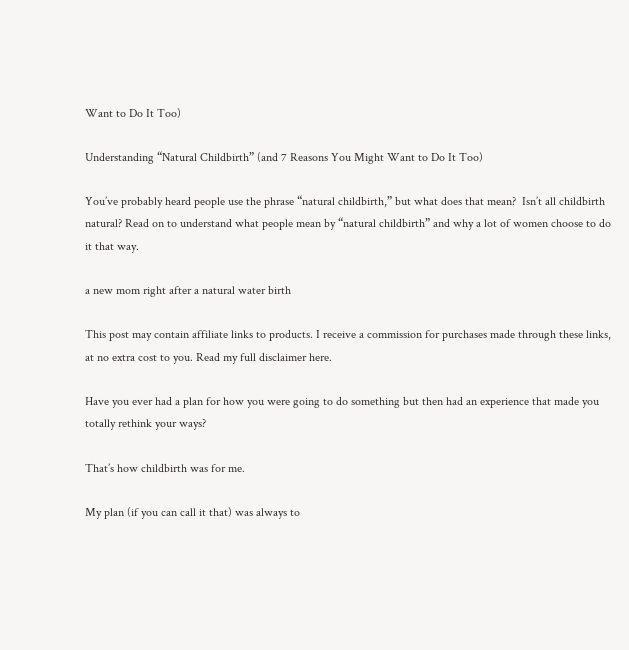Want to Do It Too)

Understanding “Natural Childbirth” (and 7 Reasons You Might Want to Do It Too)

You’ve probably heard people use the phrase “natural childbirth,” but what does that mean?  Isn’t all childbirth natural? Read on to understand what people mean by “natural childbirth” and why a lot of women choose to do it that way.

a new mom right after a natural water birth

This post may contain affiliate links to products. I receive a commission for purchases made through these links, at no extra cost to you. Read my full disclaimer here.

Have you ever had a plan for how you were going to do something but then had an experience that made you totally rethink your ways?

That’s how childbirth was for me.

My plan (if you can call it that) was always to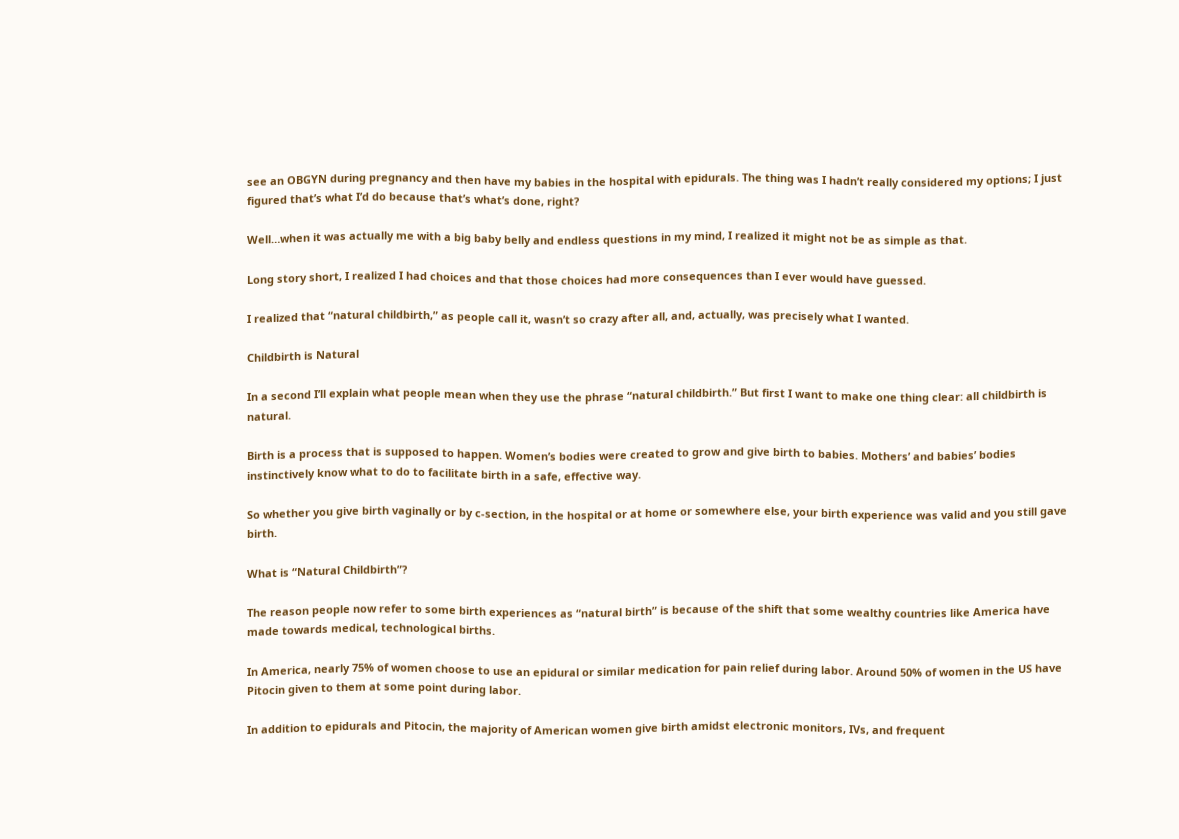see an OBGYN during pregnancy and then have my babies in the hospital with epidurals. The thing was I hadn’t really considered my options; I just figured that’s what I’d do because that’s what’s done, right?

Well…when it was actually me with a big baby belly and endless questions in my mind, I realized it might not be as simple as that.

Long story short, I realized I had choices and that those choices had more consequences than I ever would have guessed.

I realized that “natural childbirth,” as people call it, wasn’t so crazy after all, and, actually, was precisely what I wanted.

Childbirth is Natural

In a second I’ll explain what people mean when they use the phrase “natural childbirth.” But first I want to make one thing clear: all childbirth is natural.

Birth is a process that is supposed to happen. Women’s bodies were created to grow and give birth to babies. Mothers’ and babies’ bodies instinctively know what to do to facilitate birth in a safe, effective way.

So whether you give birth vaginally or by c-section, in the hospital or at home or somewhere else, your birth experience was valid and you still gave birth.

What is “Natural Childbirth”?

The reason people now refer to some birth experiences as “natural birth” is because of the shift that some wealthy countries like America have made towards medical, technological births.

In America, nearly 75% of women choose to use an epidural or similar medication for pain relief during labor. Around 50% of women in the US have Pitocin given to them at some point during labor.

In addition to epidurals and Pitocin, the majority of American women give birth amidst electronic monitors, IVs, and frequent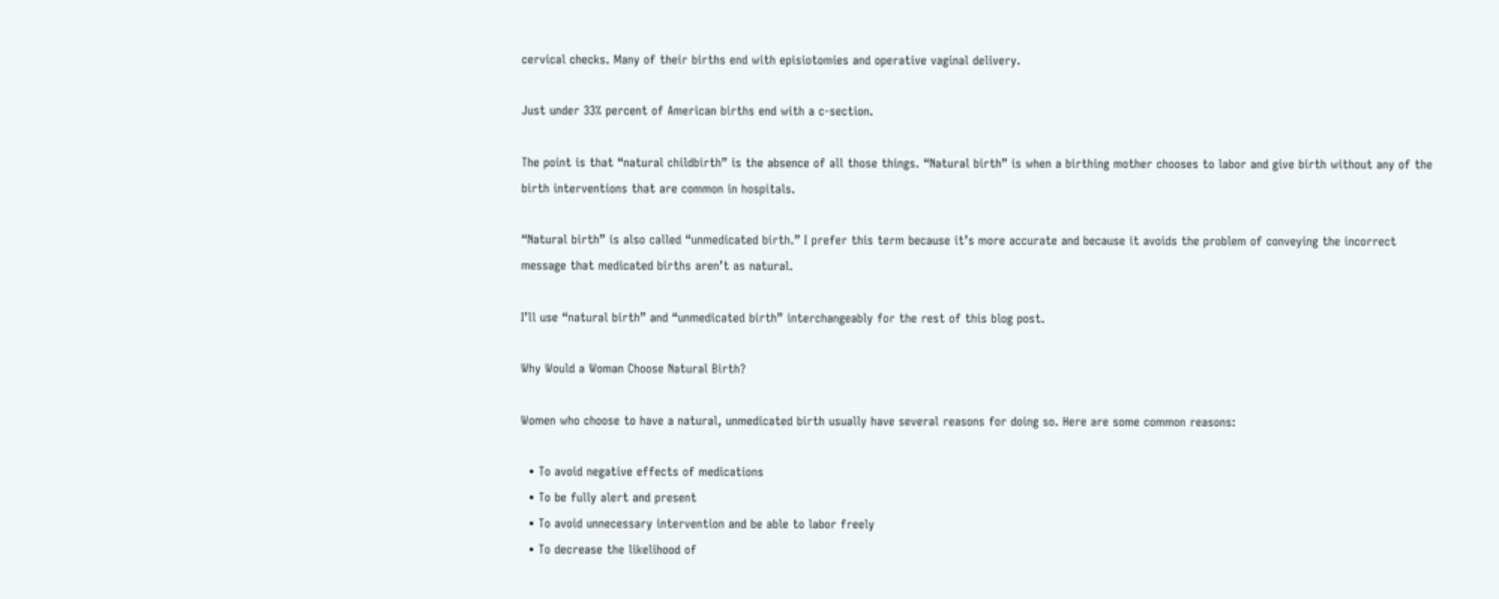cervical checks. Many of their births end with episiotomies and operative vaginal delivery.

Just under 33% percent of American births end with a c-section.

The point is that “natural childbirth” is the absence of all those things. “Natural birth” is when a birthing mother chooses to labor and give birth without any of the birth interventions that are common in hospitals.

“Natural birth” is also called “unmedicated birth.” I prefer this term because it’s more accurate and because it avoids the problem of conveying the incorrect message that medicated births aren’t as natural.

I’ll use “natural birth” and “unmedicated birth” interchangeably for the rest of this blog post.

Why Would a Woman Choose Natural Birth?

Women who choose to have a natural, unmedicated birth usually have several reasons for doing so. Here are some common reasons:

  • To avoid negative effects of medications
  • To be fully alert and present
  • To avoid unnecessary intervention and be able to labor freely
  • To decrease the likelihood of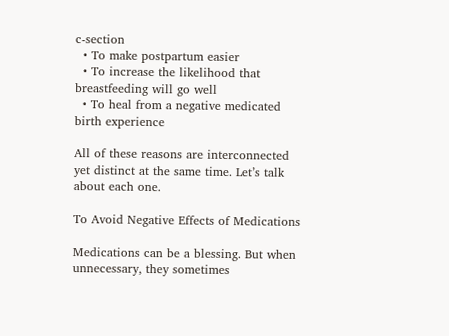c-section
  • To make postpartum easier
  • To increase the likelihood that breastfeeding will go well
  • To heal from a negative medicated birth experience

All of these reasons are interconnected yet distinct at the same time. Let’s talk about each one.

To Avoid Negative Effects of Medications

Medications can be a blessing. But when unnecessary, they sometimes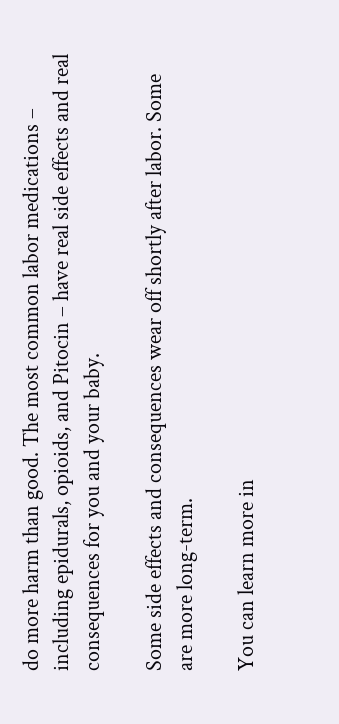do more harm than good. The most common labor medications – including epidurals, opioids, and Pitocin – have real side effects and real consequences for you and your baby.

Some side effects and consequences wear off shortly after labor. Some are more long-term.

You can learn more in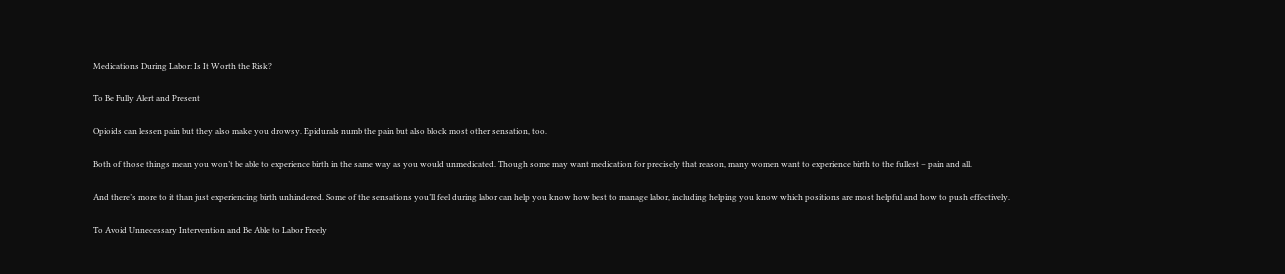Medications During Labor: Is It Worth the Risk?

To Be Fully Alert and Present

Opioids can lessen pain but they also make you drowsy. Epidurals numb the pain but also block most other sensation, too.

Both of those things mean you won’t be able to experience birth in the same way as you would unmedicated. Though some may want medication for precisely that reason, many women want to experience birth to the fullest – pain and all.

And there’s more to it than just experiencing birth unhindered. Some of the sensations you’ll feel during labor can help you know how best to manage labor, including helping you know which positions are most helpful and how to push effectively.

To Avoid Unnecessary Intervention and Be Able to Labor Freely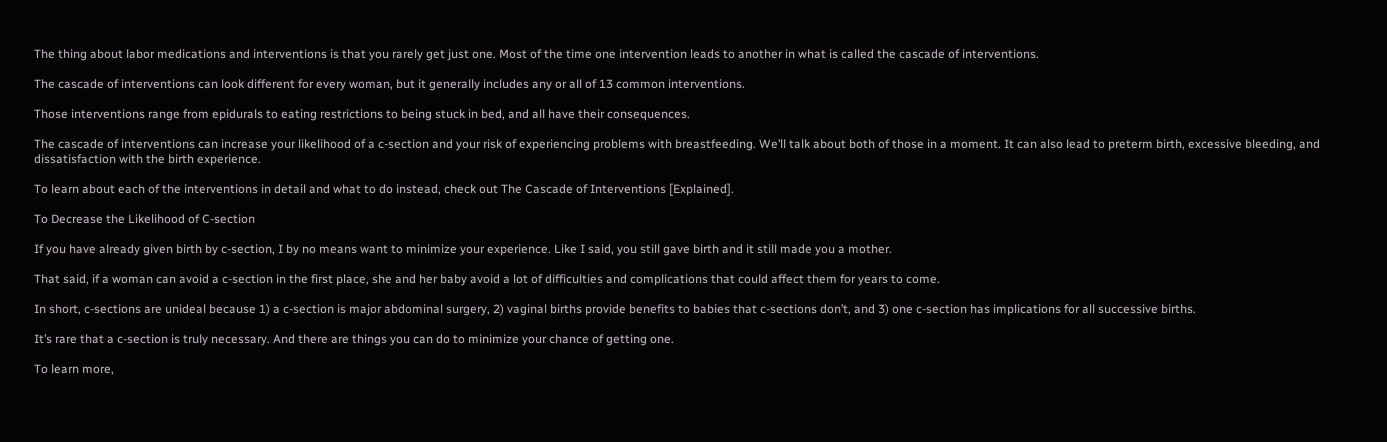The thing about labor medications and interventions is that you rarely get just one. Most of the time one intervention leads to another in what is called the cascade of interventions.

The cascade of interventions can look different for every woman, but it generally includes any or all of 13 common interventions.

Those interventions range from epidurals to eating restrictions to being stuck in bed, and all have their consequences.

The cascade of interventions can increase your likelihood of a c-section and your risk of experiencing problems with breastfeeding. We’ll talk about both of those in a moment. It can also lead to preterm birth, excessive bleeding, and dissatisfaction with the birth experience.

To learn about each of the interventions in detail and what to do instead, check out The Cascade of Interventions [Explained].

To Decrease the Likelihood of C-section

If you have already given birth by c-section, I by no means want to minimize your experience. Like I said, you still gave birth and it still made you a mother.

That said, if a woman can avoid a c-section in the first place, she and her baby avoid a lot of difficulties and complications that could affect them for years to come.

In short, c-sections are unideal because 1) a c-section is major abdominal surgery, 2) vaginal births provide benefits to babies that c-sections don’t, and 3) one c-section has implications for all successive births.

It’s rare that a c-section is truly necessary. And there are things you can do to minimize your chance of getting one.

To learn more,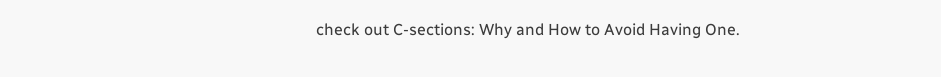check out C-sections: Why and How to Avoid Having One.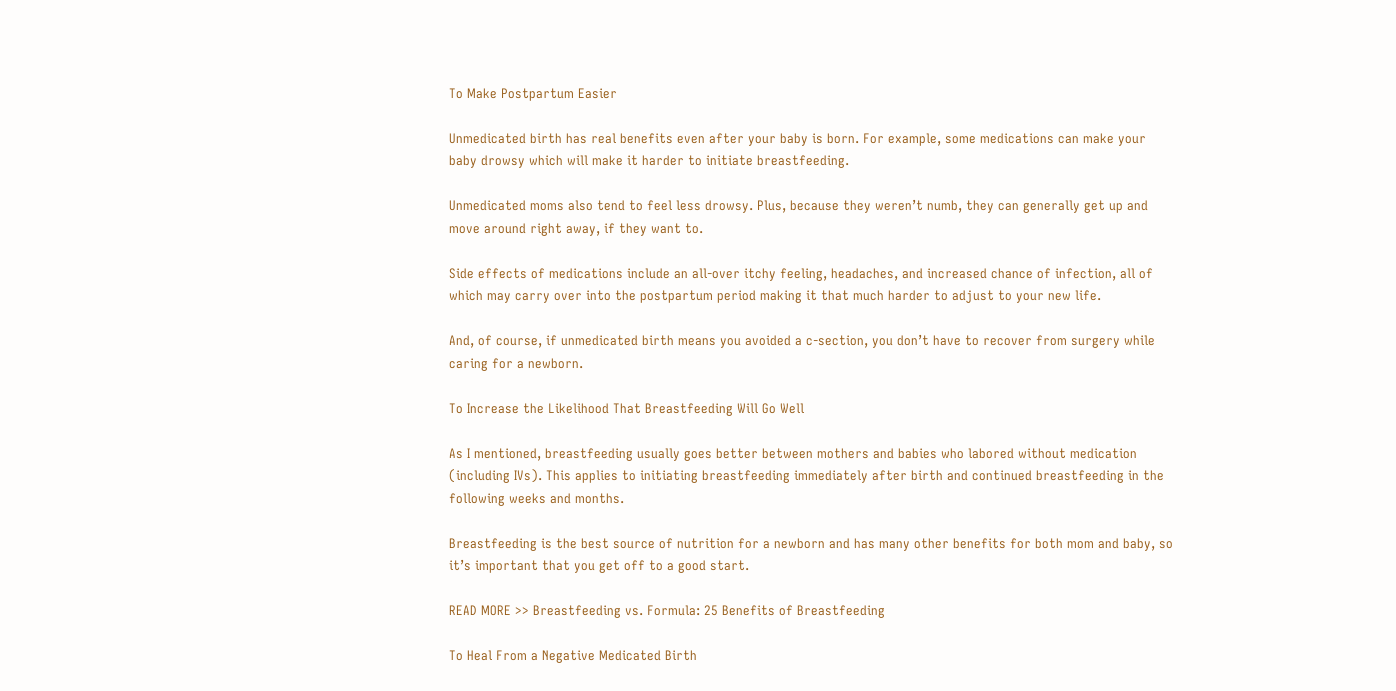To Make Postpartum Easier

Unmedicated birth has real benefits even after your baby is born. For example, some medications can make your baby drowsy which will make it harder to initiate breastfeeding.

Unmedicated moms also tend to feel less drowsy. Plus, because they weren’t numb, they can generally get up and move around right away, if they want to.

Side effects of medications include an all-over itchy feeling, headaches, and increased chance of infection, all of which may carry over into the postpartum period making it that much harder to adjust to your new life.

And, of course, if unmedicated birth means you avoided a c-section, you don’t have to recover from surgery while caring for a newborn.

To Increase the Likelihood That Breastfeeding Will Go Well

As I mentioned, breastfeeding usually goes better between mothers and babies who labored without medication (including IVs). This applies to initiating breastfeeding immediately after birth and continued breastfeeding in the following weeks and months.

Breastfeeding is the best source of nutrition for a newborn and has many other benefits for both mom and baby, so it’s important that you get off to a good start.

READ MORE >> Breastfeeding vs. Formula: 25 Benefits of Breastfeeding

To Heal From a Negative Medicated Birth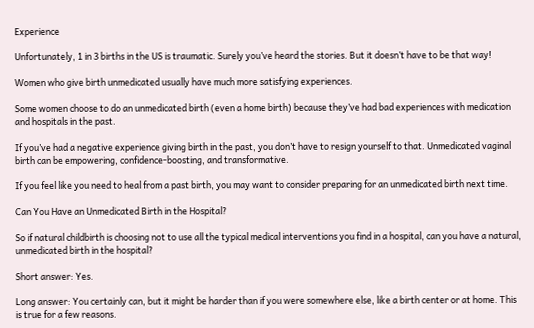Experience

Unfortunately, 1 in 3 births in the US is traumatic. Surely you’ve heard the stories. But it doesn’t have to be that way!

Women who give birth unmedicated usually have much more satisfying experiences.

Some women choose to do an unmedicated birth (even a home birth) because they’ve had bad experiences with medication and hospitals in the past.

If you’ve had a negative experience giving birth in the past, you don’t have to resign yourself to that. Unmedicated vaginal birth can be empowering, confidence-boosting, and transformative.

If you feel like you need to heal from a past birth, you may want to consider preparing for an unmedicated birth next time.

Can You Have an Unmedicated Birth in the Hospital?

So if natural childbirth is choosing not to use all the typical medical interventions you find in a hospital, can you have a natural, unmedicated birth in the hospital?

Short answer: Yes.

Long answer: You certainly can, but it might be harder than if you were somewhere else, like a birth center or at home. This is true for a few reasons.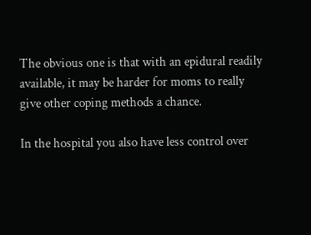The obvious one is that with an epidural readily available, it may be harder for moms to really give other coping methods a chance.

In the hospital you also have less control over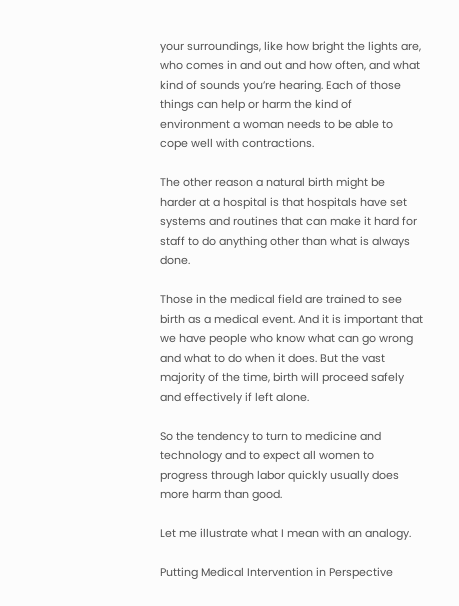your surroundings, like how bright the lights are, who comes in and out and how often, and what kind of sounds you’re hearing. Each of those things can help or harm the kind of environment a woman needs to be able to cope well with contractions.

The other reason a natural birth might be harder at a hospital is that hospitals have set systems and routines that can make it hard for staff to do anything other than what is always done.

Those in the medical field are trained to see birth as a medical event. And it is important that we have people who know what can go wrong and what to do when it does. But the vast majority of the time, birth will proceed safely and effectively if left alone.

So the tendency to turn to medicine and technology and to expect all women to progress through labor quickly usually does more harm than good.

Let me illustrate what I mean with an analogy.

Putting Medical Intervention in Perspective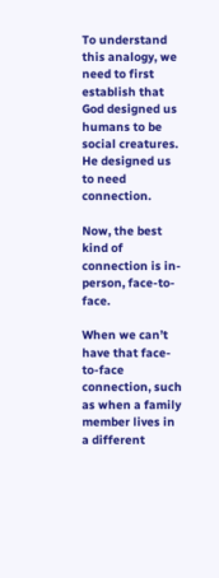To understand this analogy, we need to first establish that God designed us humans to be social creatures. He designed us to need connection.

Now, the best kind of connection is in-person, face-to-face.

When we can’t have that face-to-face connection, such as when a family member lives in a different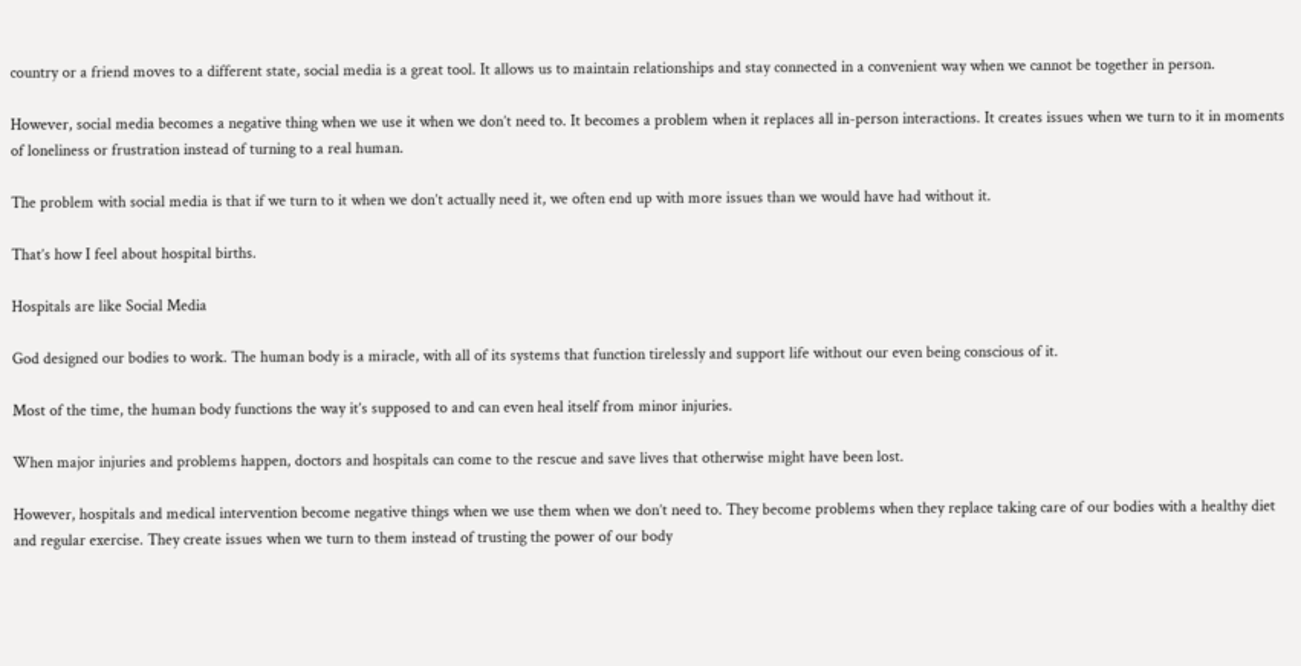country or a friend moves to a different state, social media is a great tool. It allows us to maintain relationships and stay connected in a convenient way when we cannot be together in person.

However, social media becomes a negative thing when we use it when we don’t need to. It becomes a problem when it replaces all in-person interactions. It creates issues when we turn to it in moments of loneliness or frustration instead of turning to a real human.

The problem with social media is that if we turn to it when we don’t actually need it, we often end up with more issues than we would have had without it.

That’s how I feel about hospital births.

Hospitals are like Social Media

God designed our bodies to work. The human body is a miracle, with all of its systems that function tirelessly and support life without our even being conscious of it.

Most of the time, the human body functions the way it’s supposed to and can even heal itself from minor injuries.

When major injuries and problems happen, doctors and hospitals can come to the rescue and save lives that otherwise might have been lost.

However, hospitals and medical intervention become negative things when we use them when we don’t need to. They become problems when they replace taking care of our bodies with a healthy diet and regular exercise. They create issues when we turn to them instead of trusting the power of our body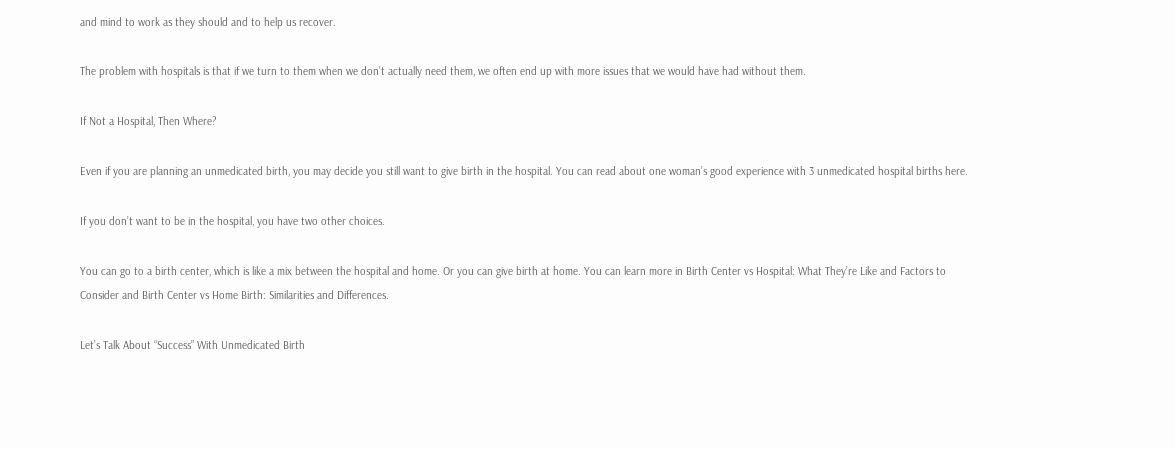and mind to work as they should and to help us recover.

The problem with hospitals is that if we turn to them when we don’t actually need them, we often end up with more issues that we would have had without them.

If Not a Hospital, Then Where?

Even if you are planning an unmedicated birth, you may decide you still want to give birth in the hospital. You can read about one woman’s good experience with 3 unmedicated hospital births here.

If you don’t want to be in the hospital, you have two other choices.

You can go to a birth center, which is like a mix between the hospital and home. Or you can give birth at home. You can learn more in Birth Center vs Hospital: What They’re Like and Factors to Consider and Birth Center vs Home Birth: Similarities and Differences.

Let’s Talk About “Success” With Unmedicated Birth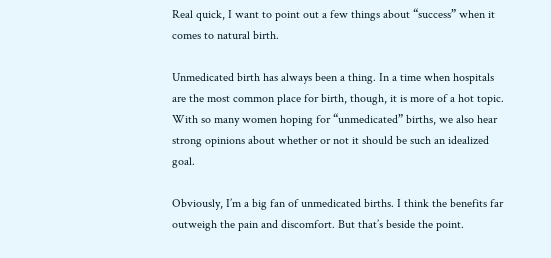Real quick, I want to point out a few things about “success” when it comes to natural birth.

Unmedicated birth has always been a thing. In a time when hospitals are the most common place for birth, though, it is more of a hot topic. With so many women hoping for “unmedicated” births, we also hear strong opinions about whether or not it should be such an idealized goal.

Obviously, I’m a big fan of unmedicated births. I think the benefits far outweigh the pain and discomfort. But that’s beside the point.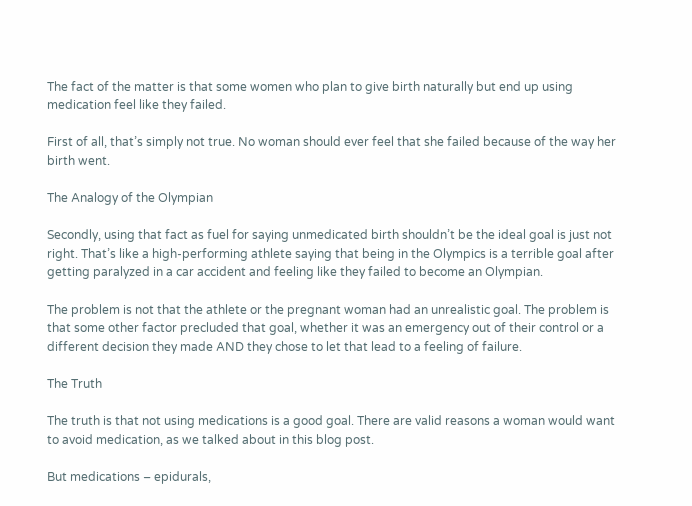The fact of the matter is that some women who plan to give birth naturally but end up using medication feel like they failed.

First of all, that’s simply not true. No woman should ever feel that she failed because of the way her birth went.

The Analogy of the Olympian

Secondly, using that fact as fuel for saying unmedicated birth shouldn’t be the ideal goal is just not right. That’s like a high-performing athlete saying that being in the Olympics is a terrible goal after getting paralyzed in a car accident and feeling like they failed to become an Olympian.

The problem is not that the athlete or the pregnant woman had an unrealistic goal. The problem is that some other factor precluded that goal, whether it was an emergency out of their control or a different decision they made AND they chose to let that lead to a feeling of failure.

The Truth

The truth is that not using medications is a good goal. There are valid reasons a woman would want to avoid medication, as we talked about in this blog post.

But medications – epidurals,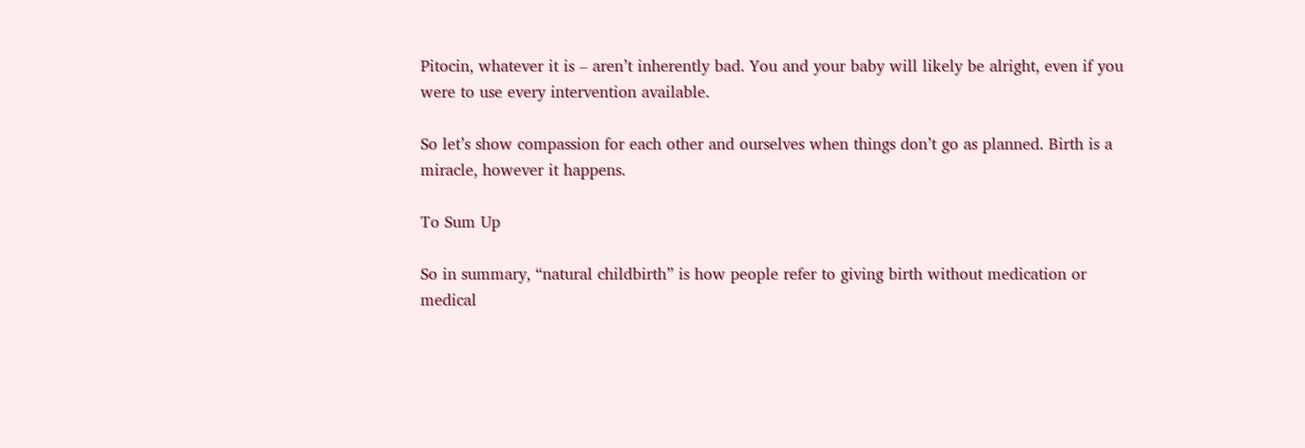Pitocin, whatever it is – aren’t inherently bad. You and your baby will likely be alright, even if you were to use every intervention available.

So let’s show compassion for each other and ourselves when things don’t go as planned. Birth is a miracle, however it happens.

To Sum Up

So in summary, “natural childbirth” is how people refer to giving birth without medication or medical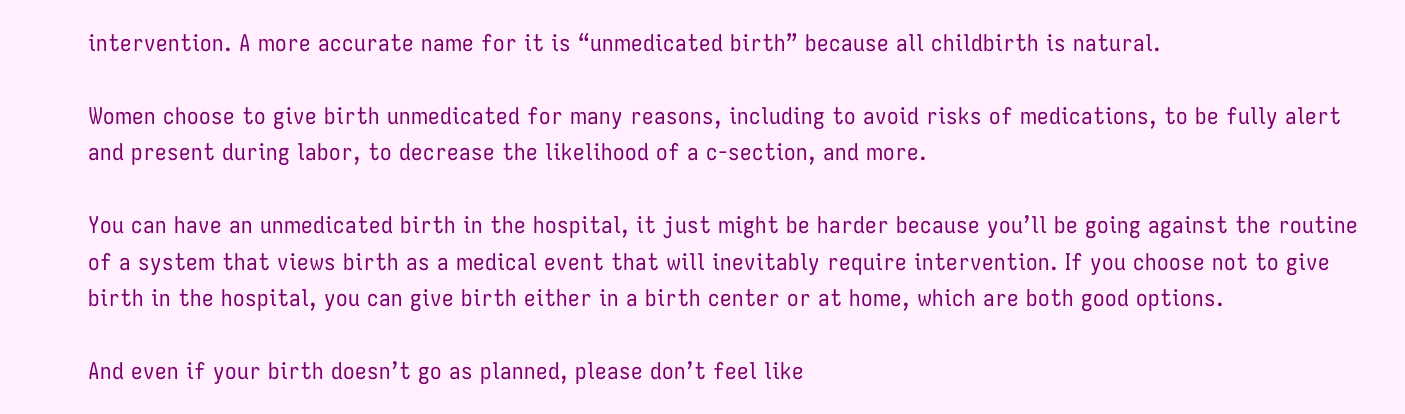intervention. A more accurate name for it is “unmedicated birth” because all childbirth is natural.

Women choose to give birth unmedicated for many reasons, including to avoid risks of medications, to be fully alert and present during labor, to decrease the likelihood of a c-section, and more.

You can have an unmedicated birth in the hospital, it just might be harder because you’ll be going against the routine of a system that views birth as a medical event that will inevitably require intervention. If you choose not to give birth in the hospital, you can give birth either in a birth center or at home, which are both good options.

And even if your birth doesn’t go as planned, please don’t feel like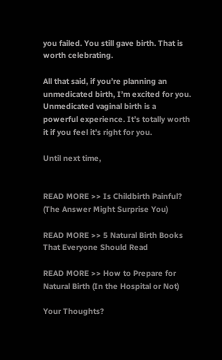you failed. You still gave birth. That is worth celebrating.

All that said, if you’re planning an unmedicated birth, I’m excited for you. Unmedicated vaginal birth is a powerful experience. It’s totally worth it if you feel it’s right for you.

Until next time,


READ MORE >> Is Childbirth Painful? (The Answer Might Surprise You)

READ MORE >> 5 Natural Birth Books That Everyone Should Read

READ MORE >> How to Prepare for Natural Birth (In the Hospital or Not)

Your Thoughts?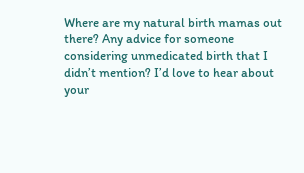Where are my natural birth mamas out there? Any advice for someone considering unmedicated birth that I didn’t mention? I’d love to hear about your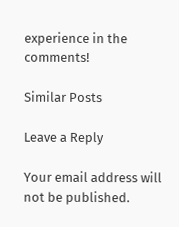experience in the comments!

Similar Posts

Leave a Reply

Your email address will not be published.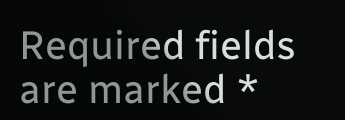Required fields are marked *